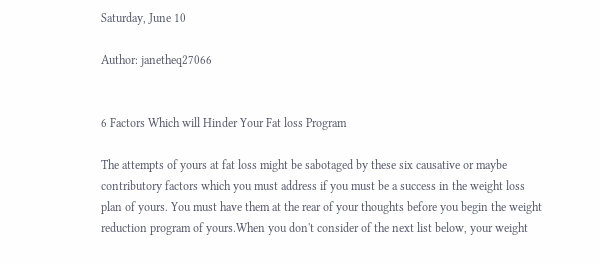Saturday, June 10

Author: janetheq27066


6 Factors Which will Hinder Your Fat loss Program

The attempts of yours at fat loss might be sabotaged by these six causative or maybe contributory factors which you must address if you must be a success in the weight loss plan of yours. You must have them at the rear of your thoughts before you begin the weight reduction program of yours.When you don't consider of the next list below, your weight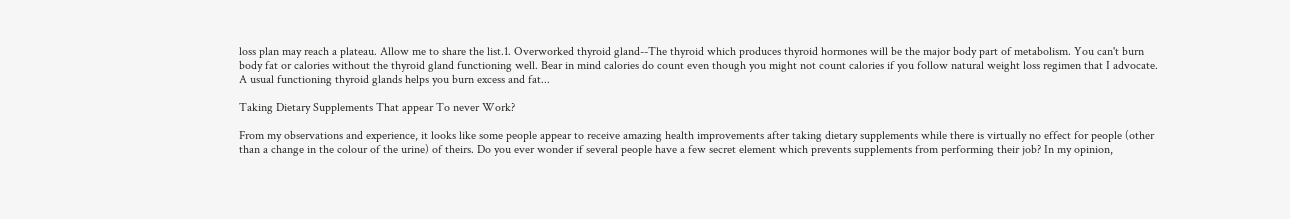loss plan may reach a plateau. Allow me to share the list.1. Overworked thyroid gland--The thyroid which produces thyroid hormones will be the major body part of metabolism. You can't burn body fat or calories without the thyroid gland functioning well. Bear in mind calories do count even though you might not count calories if you follow natural weight loss regimen that I advocate. A usual functioning thyroid glands helps you burn excess and fat...

Taking Dietary Supplements That appear To never Work?

From my observations and experience, it looks like some people appear to receive amazing health improvements after taking dietary supplements while there is virtually no effect for people (other than a change in the colour of the urine) of theirs. Do you ever wonder if several people have a few secret element which prevents supplements from performing their job? In my opinion,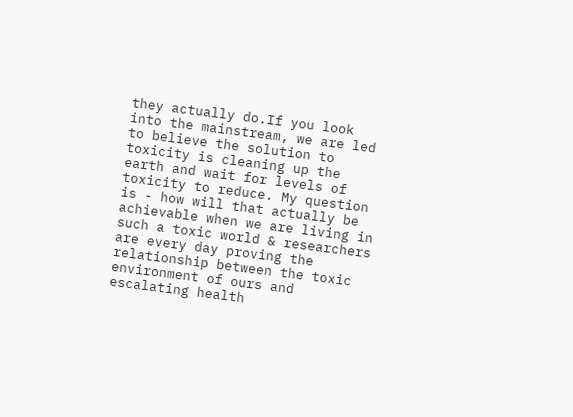they actually do.If you look into the mainstream, we are led to believe the solution to toxicity is cleaning up the earth and wait for levels of toxicity to reduce. My question is - how will that actually be achievable when we are living in such a toxic world & researchers are every day proving the relationship between the toxic environment of ours and escalating health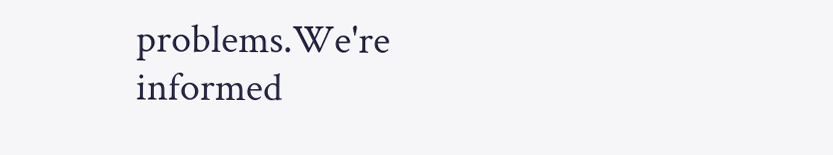problems.We're informed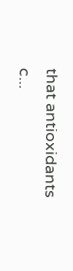that antioxidants c...